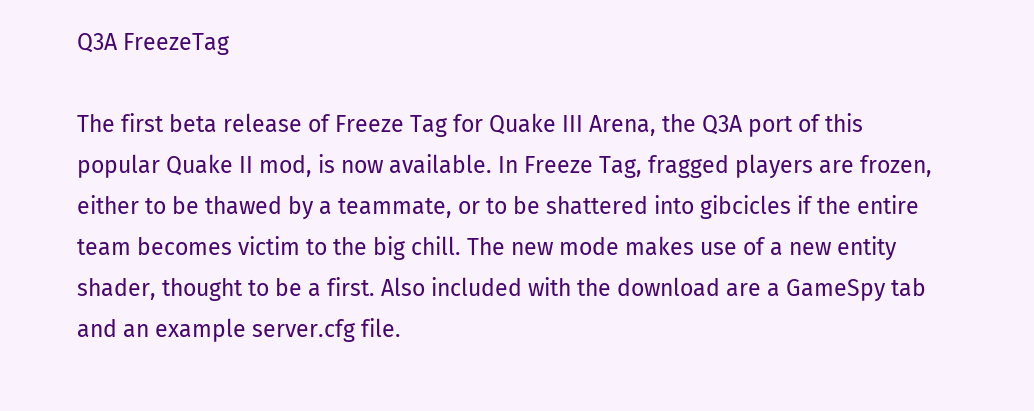Q3A FreezeTag

The first beta release of Freeze Tag for Quake III Arena, the Q3A port of this popular Quake II mod, is now available. In Freeze Tag, fragged players are frozen, either to be thawed by a teammate, or to be shattered into gibcicles if the entire team becomes victim to the big chill. The new mode makes use of a new entity shader, thought to be a first. Also included with the download are a GameSpy tab and an example server.cfg file.